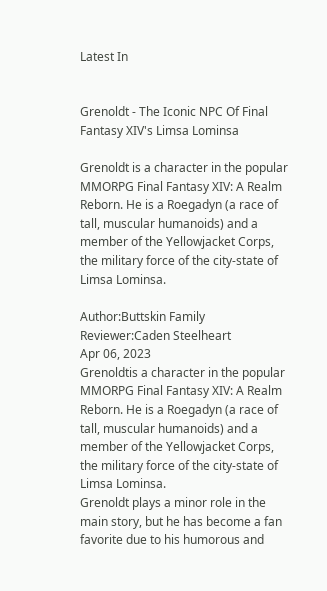Latest In


Grenoldt - The Iconic NPC Of Final Fantasy XIV's Limsa Lominsa

Grenoldt is a character in the popular MMORPG Final Fantasy XIV: A Realm Reborn. He is a Roegadyn (a race of tall, muscular humanoids) and a member of the Yellowjacket Corps, the military force of the city-state of Limsa Lominsa.

Author:Buttskin Family
Reviewer:Caden Steelheart
Apr 06, 2023
Grenoldtis a character in the popular MMORPG Final Fantasy XIV: A Realm Reborn. He is a Roegadyn (a race of tall, muscular humanoids) and a member of the Yellowjacket Corps, the military force of the city-state of Limsa Lominsa.
Grenoldt plays a minor role in the main story, but he has become a fan favorite due to his humorous and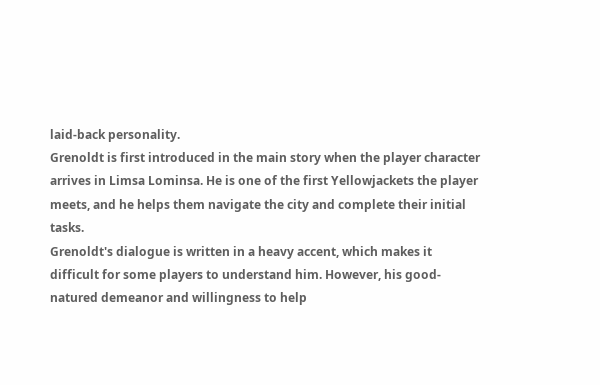laid-back personality.
Grenoldt is first introduced in the main story when the player character arrives in Limsa Lominsa. He is one of the first Yellowjackets the player meets, and he helps them navigate the city and complete their initial tasks.
Grenoldt's dialogue is written in a heavy accent, which makes it difficult for some players to understand him. However, his good-natured demeanor and willingness to help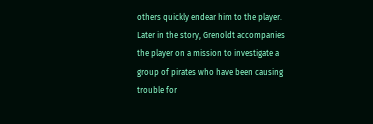others quickly endear him to the player.
Later in the story, Grenoldt accompanies the player on a mission to investigate a group of pirates who have been causing trouble for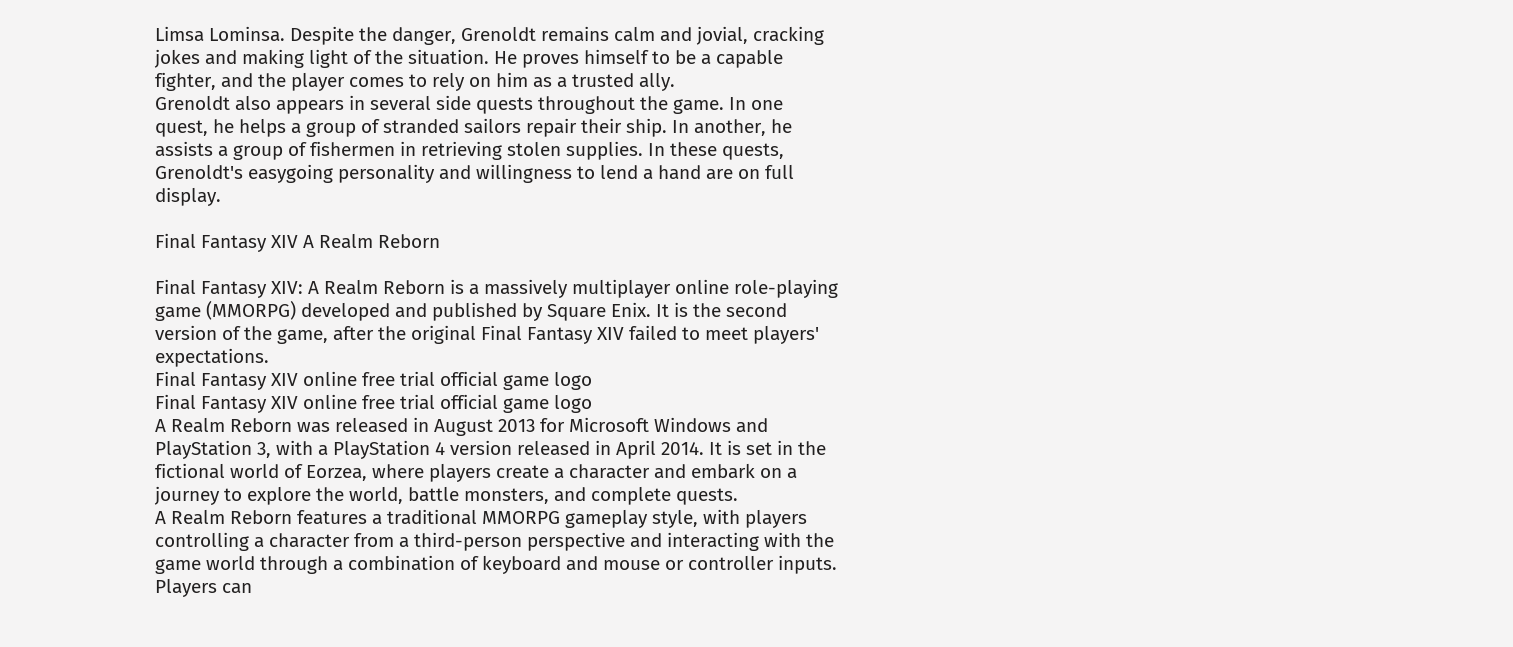Limsa Lominsa. Despite the danger, Grenoldt remains calm and jovial, cracking jokes and making light of the situation. He proves himself to be a capable fighter, and the player comes to rely on him as a trusted ally.
Grenoldt also appears in several side quests throughout the game. In one quest, he helps a group of stranded sailors repair their ship. In another, he assists a group of fishermen in retrieving stolen supplies. In these quests, Grenoldt's easygoing personality and willingness to lend a hand are on full display.

Final Fantasy XIV A Realm Reborn

Final Fantasy XIV: A Realm Reborn is a massively multiplayer online role-playing game (MMORPG) developed and published by Square Enix. It is the second version of the game, after the original Final Fantasy XIV failed to meet players' expectations.
Final Fantasy XIV online free trial official game logo
Final Fantasy XIV online free trial official game logo
A Realm Reborn was released in August 2013 for Microsoft Windows and PlayStation 3, with a PlayStation 4 version released in April 2014. It is set in the fictional world of Eorzea, where players create a character and embark on a journey to explore the world, battle monsters, and complete quests.
A Realm Reborn features a traditional MMORPG gameplay style, with players controlling a character from a third-person perspective and interacting with the game world through a combination of keyboard and mouse or controller inputs.
Players can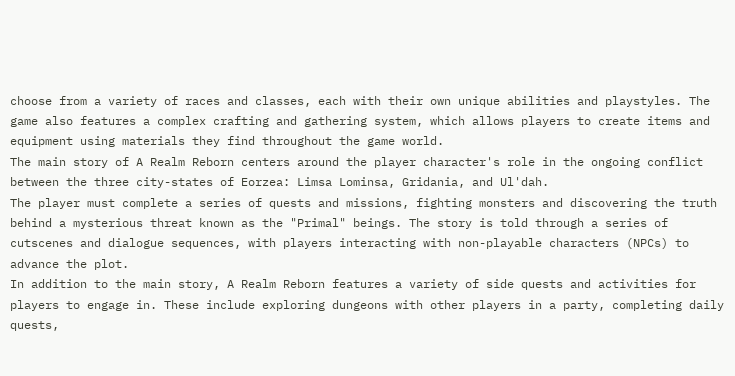choose from a variety of races and classes, each with their own unique abilities and playstyles. The game also features a complex crafting and gathering system, which allows players to create items and equipment using materials they find throughout the game world.
The main story of A Realm Reborn centers around the player character's role in the ongoing conflict between the three city-states of Eorzea: Limsa Lominsa, Gridania, and Ul'dah.
The player must complete a series of quests and missions, fighting monsters and discovering the truth behind a mysterious threat known as the "Primal" beings. The story is told through a series of cutscenes and dialogue sequences, with players interacting with non-playable characters (NPCs) to advance the plot.
In addition to the main story, A Realm Reborn features a variety of side quests and activities for players to engage in. These include exploring dungeons with other players in a party, completing daily quests,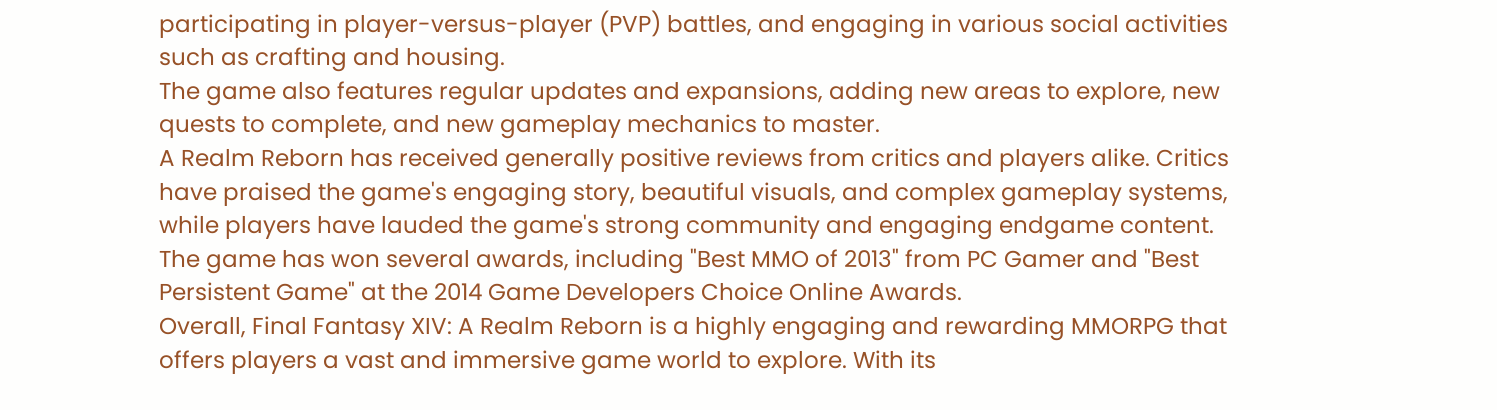participating in player-versus-player (PVP) battles, and engaging in various social activities such as crafting and housing.
The game also features regular updates and expansions, adding new areas to explore, new quests to complete, and new gameplay mechanics to master.
A Realm Reborn has received generally positive reviews from critics and players alike. Critics have praised the game's engaging story, beautiful visuals, and complex gameplay systems, while players have lauded the game's strong community and engaging endgame content.
The game has won several awards, including "Best MMO of 2013" from PC Gamer and "Best Persistent Game" at the 2014 Game Developers Choice Online Awards.
Overall, Final Fantasy XIV: A Realm Reborn is a highly engaging and rewarding MMORPG that offers players a vast and immersive game world to explore. With its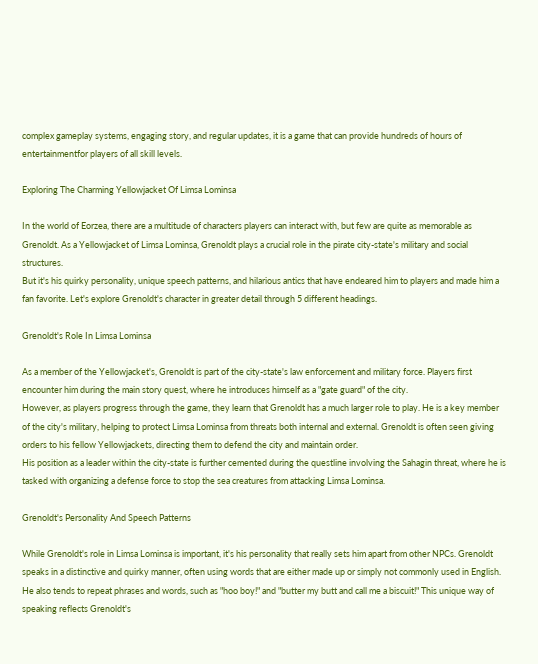complex gameplay systems, engaging story, and regular updates, it is a game that can provide hundreds of hours of entertainmentfor players of all skill levels.

Exploring The Charming Yellowjacket Of Limsa Lominsa

In the world of Eorzea, there are a multitude of characters players can interact with, but few are quite as memorable as Grenoldt. As a Yellowjacket of Limsa Lominsa, Grenoldt plays a crucial role in the pirate city-state's military and social structures.
But it's his quirky personality, unique speech patterns, and hilarious antics that have endeared him to players and made him a fan favorite. Let's explore Grenoldt's character in greater detail through 5 different headings.

Grenoldt's Role In Limsa Lominsa

As a member of the Yellowjacket's, Grenoldt is part of the city-state's law enforcement and military force. Players first encounter him during the main story quest, where he introduces himself as a "gate guard" of the city.
However, as players progress through the game, they learn that Grenoldt has a much larger role to play. He is a key member of the city's military, helping to protect Limsa Lominsa from threats both internal and external. Grenoldt is often seen giving orders to his fellow Yellowjackets, directing them to defend the city and maintain order.
His position as a leader within the city-state is further cemented during the questline involving the Sahagin threat, where he is tasked with organizing a defense force to stop the sea creatures from attacking Limsa Lominsa.

Grenoldt's Personality And Speech Patterns

While Grenoldt's role in Limsa Lominsa is important, it's his personality that really sets him apart from other NPCs. Grenoldt speaks in a distinctive and quirky manner, often using words that are either made up or simply not commonly used in English.
He also tends to repeat phrases and words, such as "hoo boy!" and "butter my butt and call me a biscuit!" This unique way of speaking reflects Grenoldt's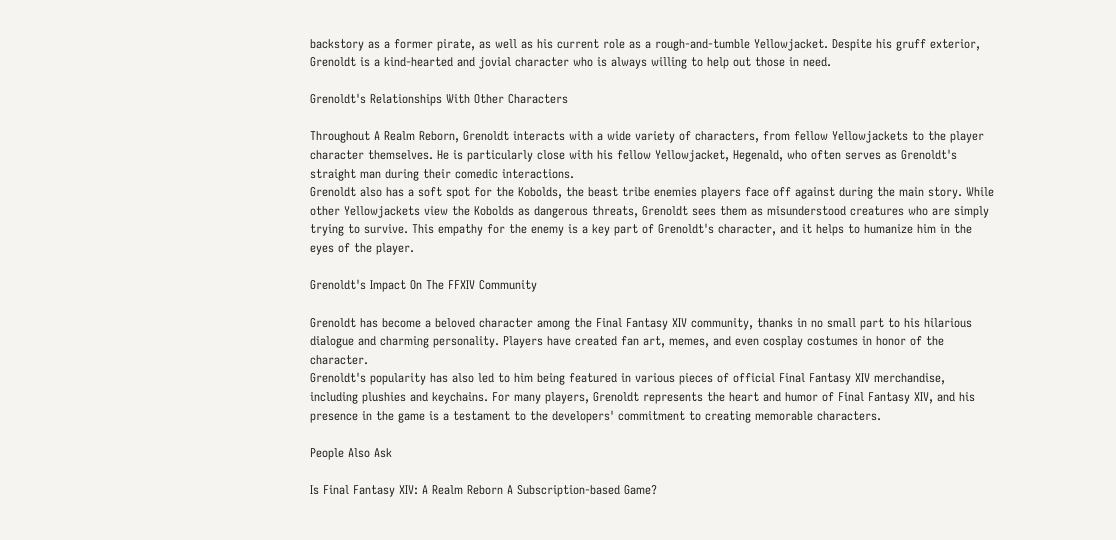backstory as a former pirate, as well as his current role as a rough-and-tumble Yellowjacket. Despite his gruff exterior, Grenoldt is a kind-hearted and jovial character who is always willing to help out those in need.

Grenoldt's Relationships With Other Characters

Throughout A Realm Reborn, Grenoldt interacts with a wide variety of characters, from fellow Yellowjackets to the player character themselves. He is particularly close with his fellow Yellowjacket, Hegenald, who often serves as Grenoldt's straight man during their comedic interactions.
Grenoldt also has a soft spot for the Kobolds, the beast tribe enemies players face off against during the main story. While other Yellowjackets view the Kobolds as dangerous threats, Grenoldt sees them as misunderstood creatures who are simply trying to survive. This empathy for the enemy is a key part of Grenoldt's character, and it helps to humanize him in the eyes of the player.

Grenoldt's Impact On The FFXIV Community

Grenoldt has become a beloved character among the Final Fantasy XIV community, thanks in no small part to his hilarious dialogue and charming personality. Players have created fan art, memes, and even cosplay costumes in honor of the character.
Grenoldt's popularity has also led to him being featured in various pieces of official Final Fantasy XIV merchandise, including plushies and keychains. For many players, Grenoldt represents the heart and humor of Final Fantasy XIV, and his presence in the game is a testament to the developers' commitment to creating memorable characters.

People Also Ask

Is Final Fantasy XIV: A Realm Reborn A Subscription-based Game?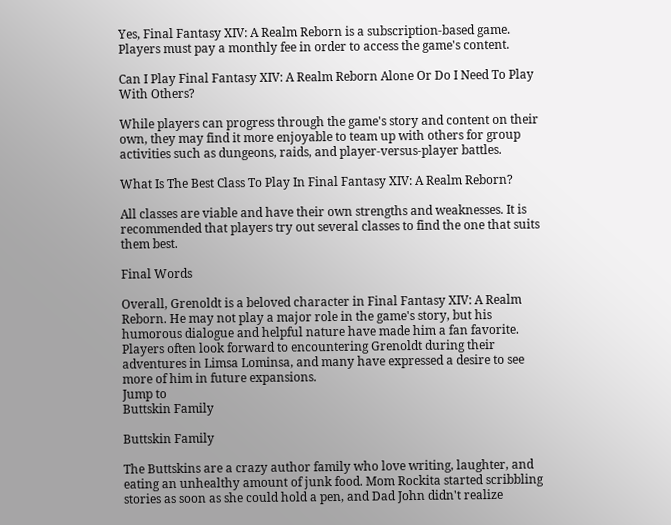Yes, Final Fantasy XIV: A Realm Reborn is a subscription-based game. Players must pay a monthly fee in order to access the game's content.

Can I Play Final Fantasy XIV: A Realm Reborn Alone Or Do I Need To Play With Others?

While players can progress through the game's story and content on their own, they may find it more enjoyable to team up with others for group activities such as dungeons, raids, and player-versus-player battles.

What Is The Best Class To Play In Final Fantasy XIV: A Realm Reborn?

All classes are viable and have their own strengths and weaknesses. It is recommended that players try out several classes to find the one that suits them best.

Final Words

Overall, Grenoldt is a beloved character in Final Fantasy XIV: A Realm Reborn. He may not play a major role in the game's story, but his humorous dialogue and helpful nature have made him a fan favorite.
Players often look forward to encountering Grenoldt during their adventures in Limsa Lominsa, and many have expressed a desire to see more of him in future expansions.
Jump to
Buttskin Family

Buttskin Family

The Buttskins are a crazy author family who love writing, laughter, and eating an unhealthy amount of junk food. Mom Rockita started scribbling stories as soon as she could hold a pen, and Dad John didn't realize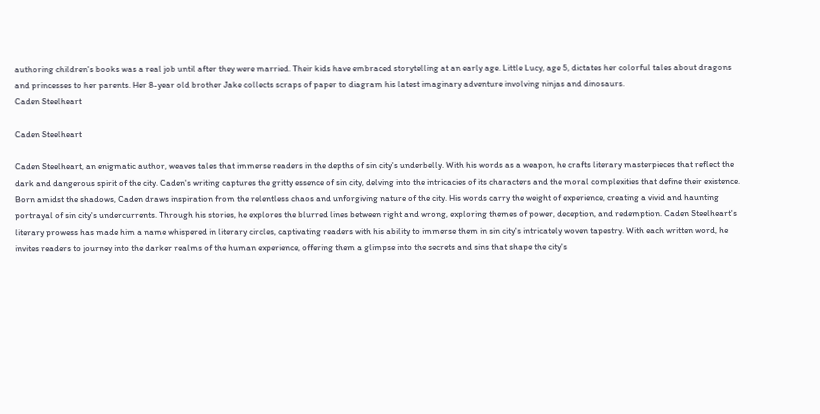authoring children's books was a real job until after they were married. Their kids have embraced storytelling at an early age. Little Lucy, age 5, dictates her colorful tales about dragons and princesses to her parents. Her 8-year old brother Jake collects scraps of paper to diagram his latest imaginary adventure involving ninjas and dinosaurs.
Caden Steelheart

Caden Steelheart

Caden Steelheart, an enigmatic author, weaves tales that immerse readers in the depths of sin city's underbelly. With his words as a weapon, he crafts literary masterpieces that reflect the dark and dangerous spirit of the city. Caden's writing captures the gritty essence of sin city, delving into the intricacies of its characters and the moral complexities that define their existence. Born amidst the shadows, Caden draws inspiration from the relentless chaos and unforgiving nature of the city. His words carry the weight of experience, creating a vivid and haunting portrayal of sin city's undercurrents. Through his stories, he explores the blurred lines between right and wrong, exploring themes of power, deception, and redemption. Caden Steelheart's literary prowess has made him a name whispered in literary circles, captivating readers with his ability to immerse them in sin city's intricately woven tapestry. With each written word, he invites readers to journey into the darker realms of the human experience, offering them a glimpse into the secrets and sins that shape the city's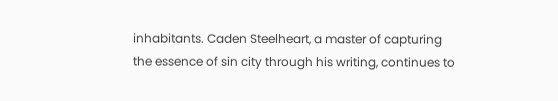inhabitants. Caden Steelheart, a master of capturing the essence of sin city through his writing, continues to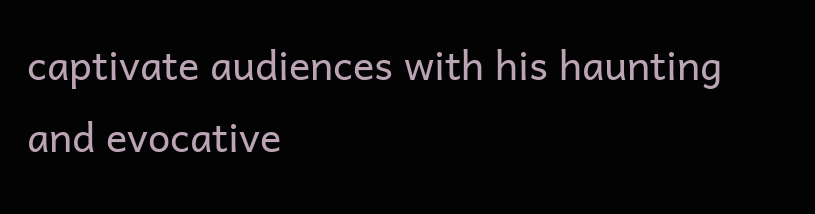captivate audiences with his haunting and evocative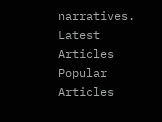narratives.
Latest Articles
Popular Articles